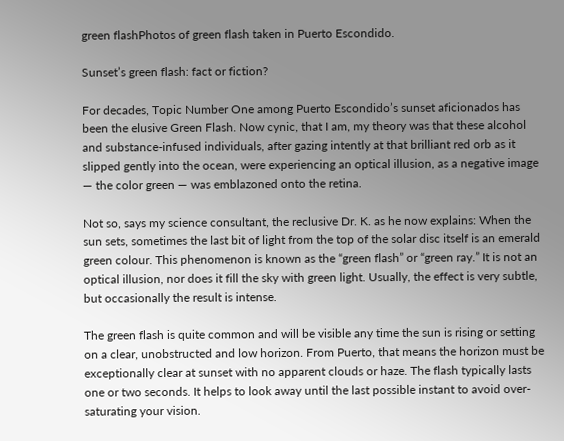green flashPhotos of green flash taken in Puerto Escondido.

Sunset’s green flash: fact or fiction?

For decades, Topic Number One among Puerto Escondido’s sunset aficionados has been the elusive Green Flash. Now cynic, that I am, my theory was that these alcohol and substance-infused individuals, after gazing intently at that brilliant red orb as it slipped gently into the ocean, were experiencing an optical illusion, as a negative image — the color green — was emblazoned onto the retina.

Not so, says my science consultant, the reclusive Dr. K. as he now explains: When the sun sets, sometimes the last bit of light from the top of the solar disc itself is an emerald green colour. This phenomenon is known as the “green flash” or “green ray.” It is not an optical illusion, nor does it fill the sky with green light. Usually, the effect is very subtle, but occasionally the result is intense.

The green flash is quite common and will be visible any time the sun is rising or setting on a clear, unobstructed and low horizon. From Puerto, that means the horizon must be exceptionally clear at sunset with no apparent clouds or haze. The flash typically lasts one or two seconds. It helps to look away until the last possible instant to avoid over-saturating your vision.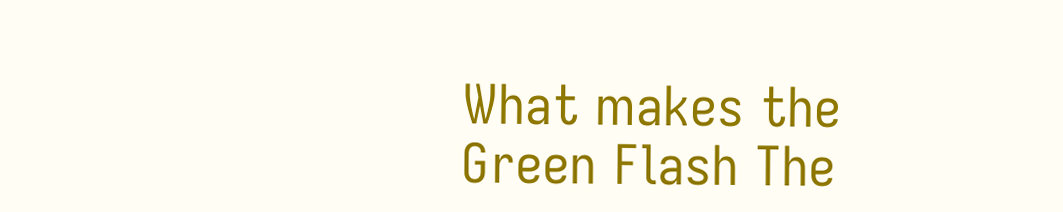What makes the Green Flash The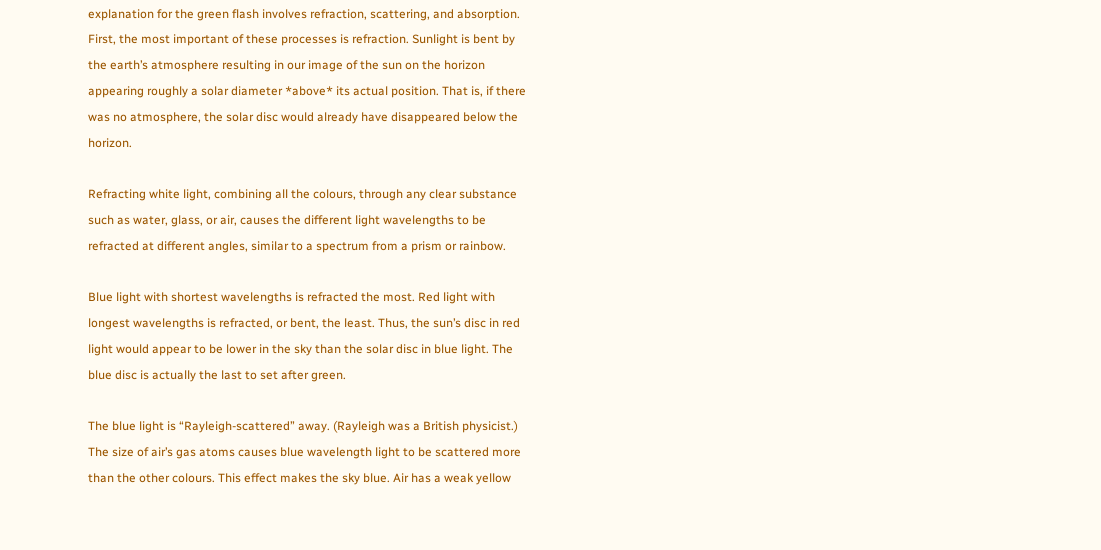explanation for the green flash involves refraction, scattering, and absorption. First, the most important of these processes is refraction. Sunlight is bent by the earth’s atmosphere resulting in our image of the sun on the horizon appearing roughly a solar diameter *above* its actual position. That is, if there was no atmosphere, the solar disc would already have disappeared below the horizon.

Refracting white light, combining all the colours, through any clear substance such as water, glass, or air, causes the different light wavelengths to be refracted at different angles, similar to a spectrum from a prism or rainbow.

Blue light with shortest wavelengths is refracted the most. Red light with longest wavelengths is refracted, or bent, the least. Thus, the sun’s disc in red light would appear to be lower in the sky than the solar disc in blue light. The blue disc is actually the last to set after green.

The blue light is “Rayleigh-scattered” away. (Rayleigh was a British physicist.) The size of air’s gas atoms causes blue wavelength light to be scattered more than the other colours. This effect makes the sky blue. Air has a weak yellow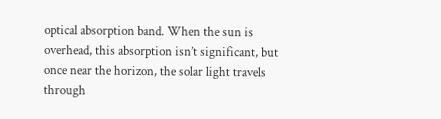optical absorption band. When the sun is overhead, this absorption isn’t significant, but once near the horizon, the solar light travels through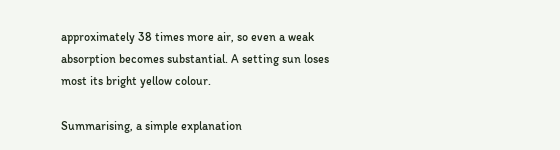approximately 38 times more air, so even a weak absorption becomes substantial. A setting sun loses most its bright yellow colour.

Summarising, a simple explanation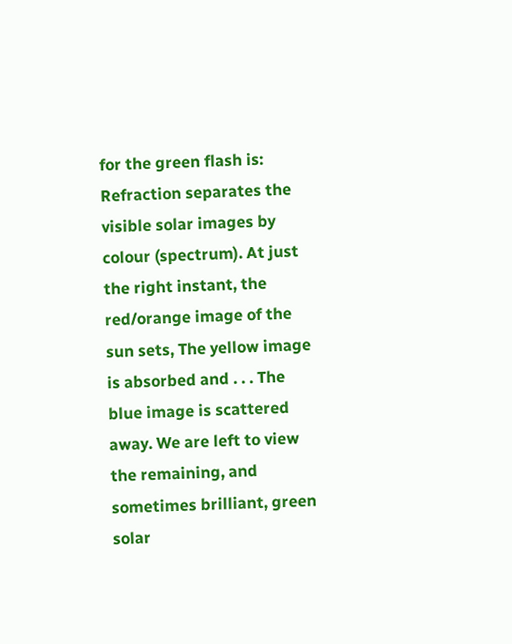for the green flash is: Refraction separates the visible solar images by colour (spectrum). At just the right instant, the red/orange image of the sun sets, The yellow image is absorbed and . . . The blue image is scattered away. We are left to view the remaining, and sometimes brilliant, green solar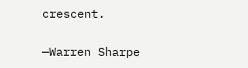crescent.

—Warren Sharpe